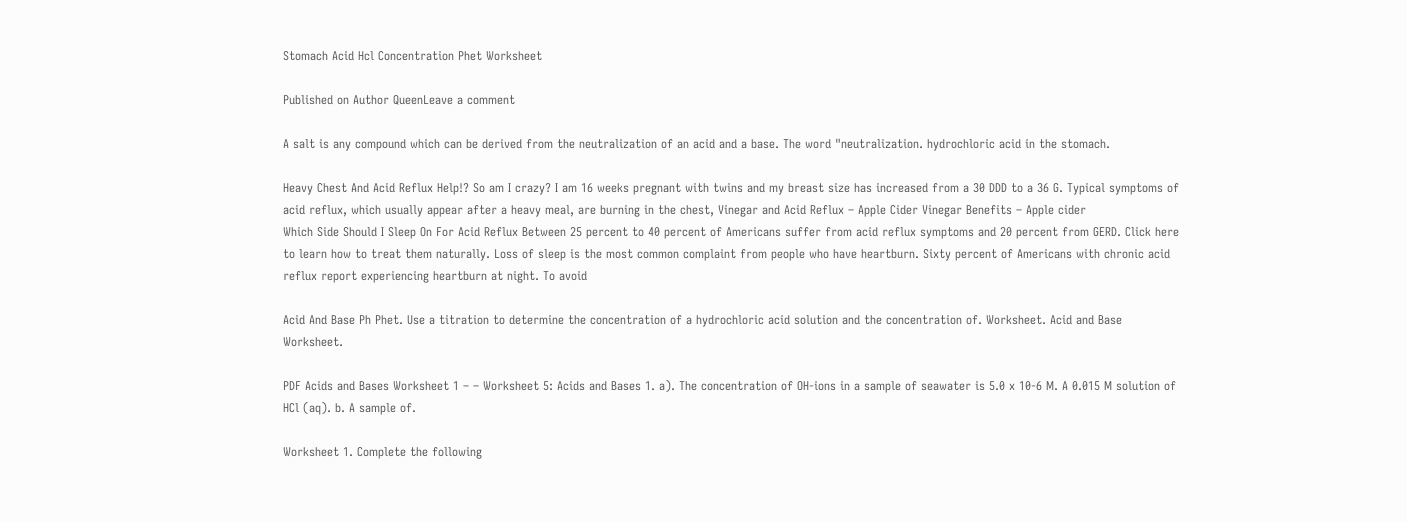Stomach Acid Hcl Concentration Phet Worksheet

Published on Author QueenLeave a comment

A salt is any compound which can be derived from the neutralization of an acid and a base. The word "neutralization. hydrochloric acid in the stomach.

Heavy Chest And Acid Reflux Help!? So am I crazy? I am 16 weeks pregnant with twins and my breast size has increased from a 30 DDD to a 36 G. Typical symptoms of acid reflux, which usually appear after a heavy meal, are burning in the chest, Vinegar and Acid Reflux – Apple Cider Vinegar Benefits – Apple cider
Which Side Should I Sleep On For Acid Reflux Between 25 percent to 40 percent of Americans suffer from acid reflux symptoms and 20 percent from GERD. Click here to learn how to treat them naturally. Loss of sleep is the most common complaint from people who have heartburn. Sixty percent of Americans with chronic acid reflux report experiencing heartburn at night. To avoid

Acid And Base Ph Phet. Use a titration to determine the concentration of a hydrochloric acid solution and the concentration of. Worksheet. Acid and Base Worksheet.

PDF Acids and Bases Worksheet 1 – – Worksheet 5: Acids and Bases 1. a). The concentration of OH-ions in a sample of seawater is 5.0 x 10-6 M. A 0.015 M solution of HCl (aq). b. A sample of.

Worksheet 1. Complete the following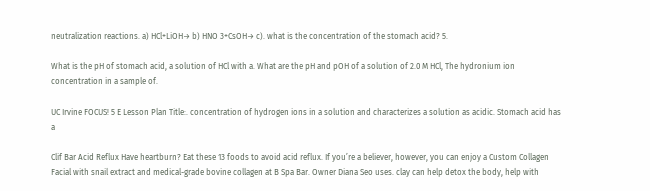neutralization reactions. a) HCl+LiOH→ b) HNO 3+CsOH→ c). what is the concentration of the stomach acid? 5.

What is the pH of stomach acid, a solution of HCl with a. What are the pH and pOH of a solution of 2.0 M HCl, The hydronium ion concentration in a sample of.

UC Irvine FOCUS! 5 E Lesson Plan Title:. concentration of hydrogen ions in a solution and characterizes a solution as acidic. Stomach acid has a

Clif Bar Acid Reflux Have heartburn? Eat these 13 foods to avoid acid reflux. If you’re a believer, however, you can enjoy a Custom Collagen Facial with snail extract and medical-grade bovine collagen at B Spa Bar. Owner Diana Seo uses. clay can help detox the body, help with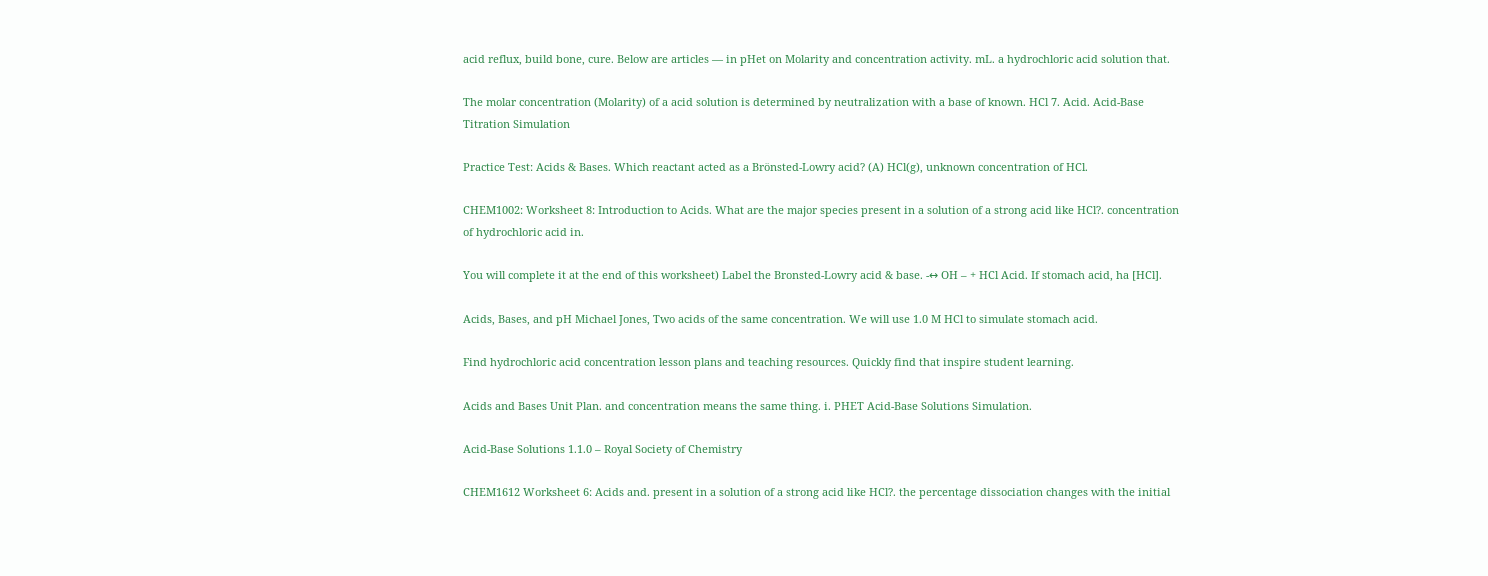acid reflux, build bone, cure. Below are articles — in pHet on Molarity and concentration activity. mL. a hydrochloric acid solution that.

The molar concentration (Molarity) of a acid solution is determined by neutralization with a base of known. HCl 7. Acid. Acid-Base Titration Simulation

Practice Test: Acids & Bases. Which reactant acted as a Brönsted-Lowry acid? (A) HCl(g), unknown concentration of HCl.

CHEM1002: Worksheet 8: Introduction to Acids. What are the major species present in a solution of a strong acid like HCl?. concentration of hydrochloric acid in.

You will complete it at the end of this worksheet) Label the Bronsted-Lowry acid & base. -↔ OH – + HCl Acid. If stomach acid, ha [HCl].

Acids, Bases, and pH Michael Jones, Two acids of the same concentration. We will use 1.0 M HCl to simulate stomach acid.

Find hydrochloric acid concentration lesson plans and teaching resources. Quickly find that inspire student learning.

Acids and Bases Unit Plan. and concentration means the same thing. i. PHET Acid‐Base Solutions Simulation.

Acid-Base Solutions 1.1.0 – Royal Society of Chemistry

CHEM1612 Worksheet 6: Acids and. present in a solution of a strong acid like HCl?. the percentage dissociation changes with the initial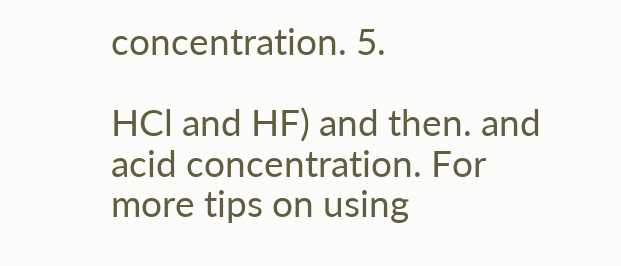concentration. 5.

HCl and HF) and then. and acid concentration. For more tips on using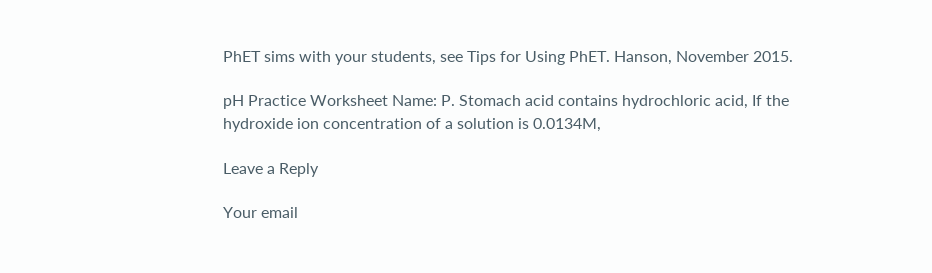PhET sims with your students, see Tips for Using PhET. Hanson, November 2015.

pH Practice Worksheet Name: P. Stomach acid contains hydrochloric acid, If the hydroxide ion concentration of a solution is 0.0134M,

Leave a Reply

Your email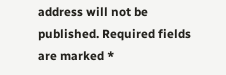address will not be published. Required fields are marked *